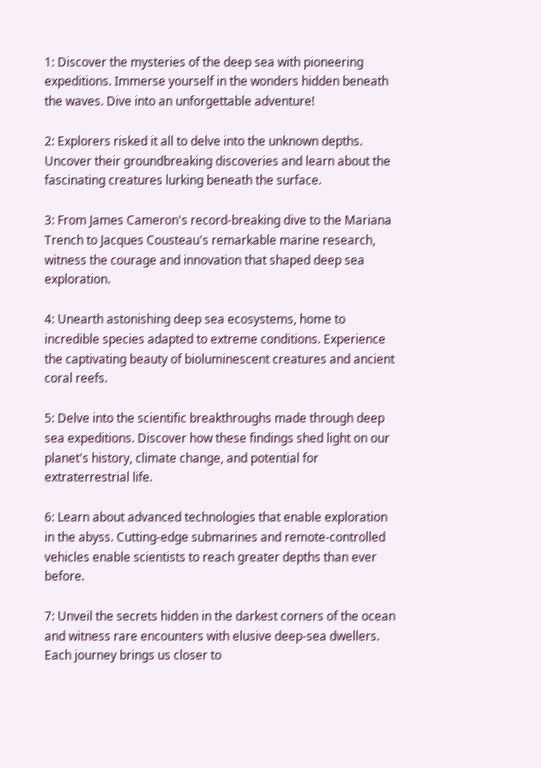1: Discover the mysteries of the deep sea with pioneering expeditions. Immerse yourself in the wonders hidden beneath the waves. Dive into an unforgettable adventure!

2: Explorers risked it all to delve into the unknown depths. Uncover their groundbreaking discoveries and learn about the fascinating creatures lurking beneath the surface.

3: From James Cameron's record-breaking dive to the Mariana Trench to Jacques Cousteau's remarkable marine research, witness the courage and innovation that shaped deep sea exploration.

4: Unearth astonishing deep sea ecosystems, home to incredible species adapted to extreme conditions. Experience the captivating beauty of bioluminescent creatures and ancient coral reefs.

5: Delve into the scientific breakthroughs made through deep sea expeditions. Discover how these findings shed light on our planet's history, climate change, and potential for extraterrestrial life.

6: Learn about advanced technologies that enable exploration in the abyss. Cutting-edge submarines and remote-controlled vehicles enable scientists to reach greater depths than ever before.

7: Unveil the secrets hidden in the darkest corners of the ocean and witness rare encounters with elusive deep-sea dwellers. Each journey brings us closer to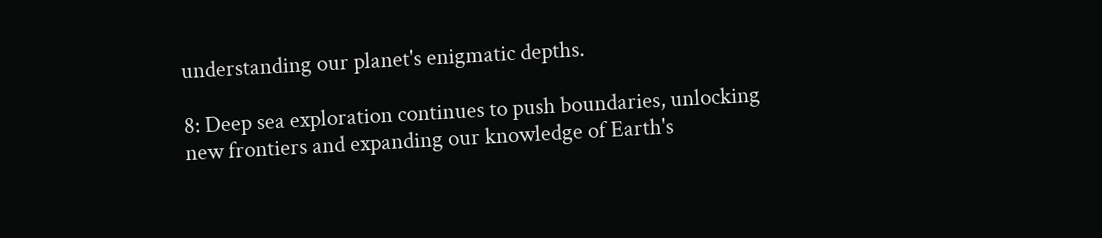understanding our planet's enigmatic depths.

8: Deep sea exploration continues to push boundaries, unlocking new frontiers and expanding our knowledge of Earth's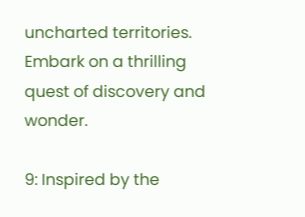uncharted territories. Embark on a thrilling quest of discovery and wonder.

9: Inspired by the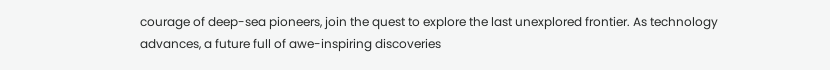courage of deep-sea pioneers, join the quest to explore the last unexplored frontier. As technology advances, a future full of awe-inspiring discoveries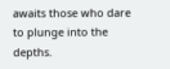awaits those who dare to plunge into the depths.